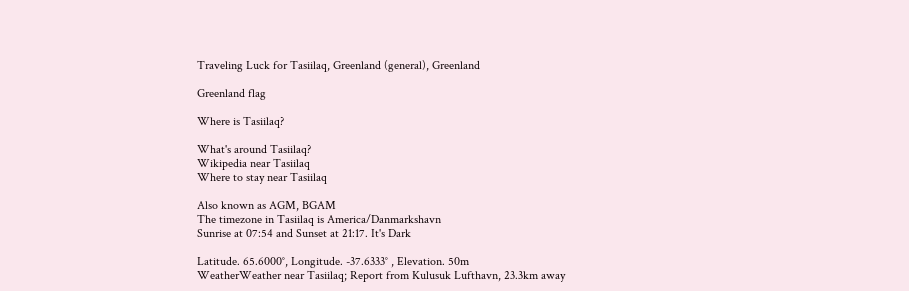Traveling Luck for Tasiilaq, Greenland (general), Greenland

Greenland flag

Where is Tasiilaq?

What's around Tasiilaq?
Wikipedia near Tasiilaq
Where to stay near Tasiilaq

Also known as AGM, BGAM
The timezone in Tasiilaq is America/Danmarkshavn
Sunrise at 07:54 and Sunset at 21:17. It's Dark

Latitude. 65.6000°, Longitude. -37.6333° , Elevation. 50m
WeatherWeather near Tasiilaq; Report from Kulusuk Lufthavn, 23.3km away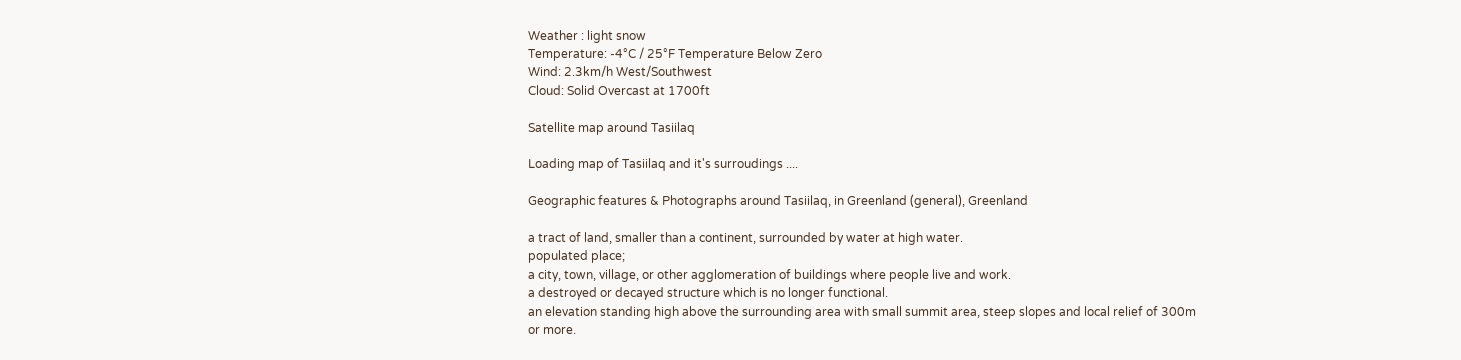Weather : light snow
Temperature: -4°C / 25°F Temperature Below Zero
Wind: 2.3km/h West/Southwest
Cloud: Solid Overcast at 1700ft

Satellite map around Tasiilaq

Loading map of Tasiilaq and it's surroudings ....

Geographic features & Photographs around Tasiilaq, in Greenland (general), Greenland

a tract of land, smaller than a continent, surrounded by water at high water.
populated place;
a city, town, village, or other agglomeration of buildings where people live and work.
a destroyed or decayed structure which is no longer functional.
an elevation standing high above the surrounding area with small summit area, steep slopes and local relief of 300m or more.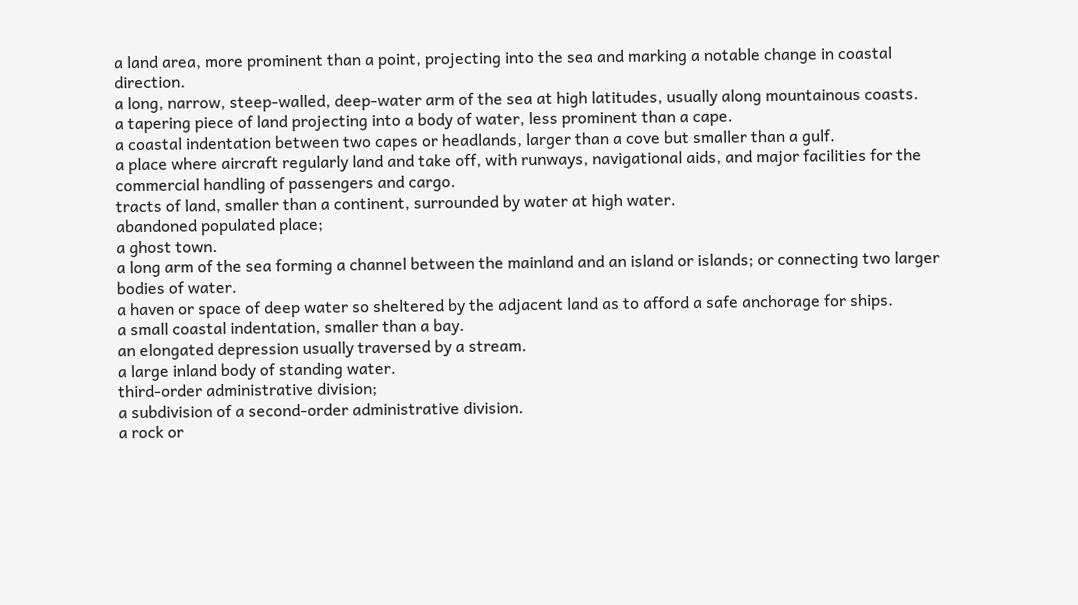a land area, more prominent than a point, projecting into the sea and marking a notable change in coastal direction.
a long, narrow, steep-walled, deep-water arm of the sea at high latitudes, usually along mountainous coasts.
a tapering piece of land projecting into a body of water, less prominent than a cape.
a coastal indentation between two capes or headlands, larger than a cove but smaller than a gulf.
a place where aircraft regularly land and take off, with runways, navigational aids, and major facilities for the commercial handling of passengers and cargo.
tracts of land, smaller than a continent, surrounded by water at high water.
abandoned populated place;
a ghost town.
a long arm of the sea forming a channel between the mainland and an island or islands; or connecting two larger bodies of water.
a haven or space of deep water so sheltered by the adjacent land as to afford a safe anchorage for ships.
a small coastal indentation, smaller than a bay.
an elongated depression usually traversed by a stream.
a large inland body of standing water.
third-order administrative division;
a subdivision of a second-order administrative division.
a rock or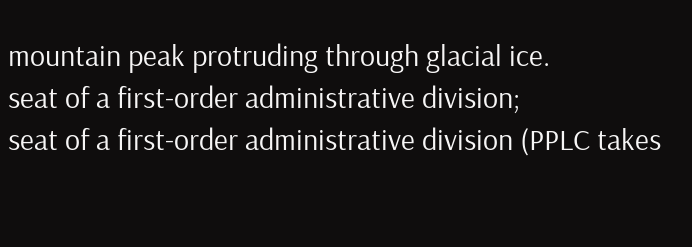mountain peak protruding through glacial ice.
seat of a first-order administrative division;
seat of a first-order administrative division (PPLC takes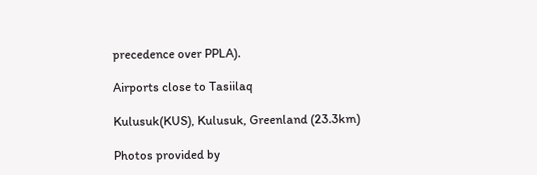precedence over PPLA).

Airports close to Tasiilaq

Kulusuk(KUS), Kulusuk, Greenland (23.3km)

Photos provided by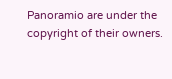Panoramio are under the copyright of their owners.